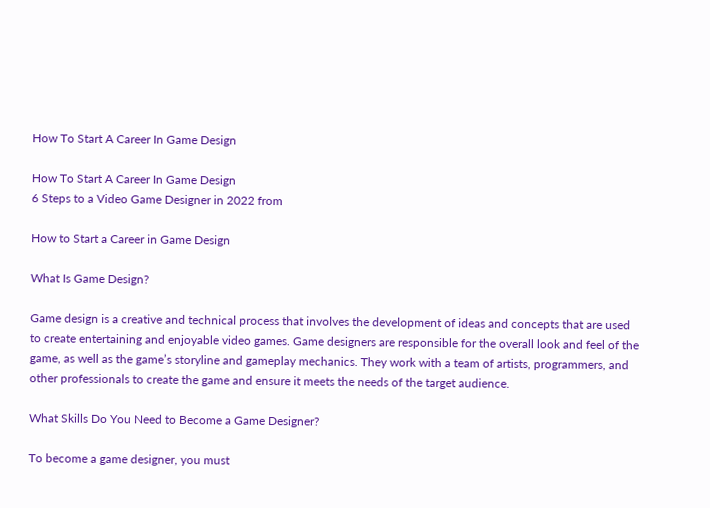How To Start A Career In Game Design

How To Start A Career In Game Design
6 Steps to a Video Game Designer in 2022 from

How to Start a Career in Game Design

What Is Game Design?

Game design is a creative and technical process that involves the development of ideas and concepts that are used to create entertaining and enjoyable video games. Game designers are responsible for the overall look and feel of the game, as well as the game’s storyline and gameplay mechanics. They work with a team of artists, programmers, and other professionals to create the game and ensure it meets the needs of the target audience.

What Skills Do You Need to Become a Game Designer?

To become a game designer, you must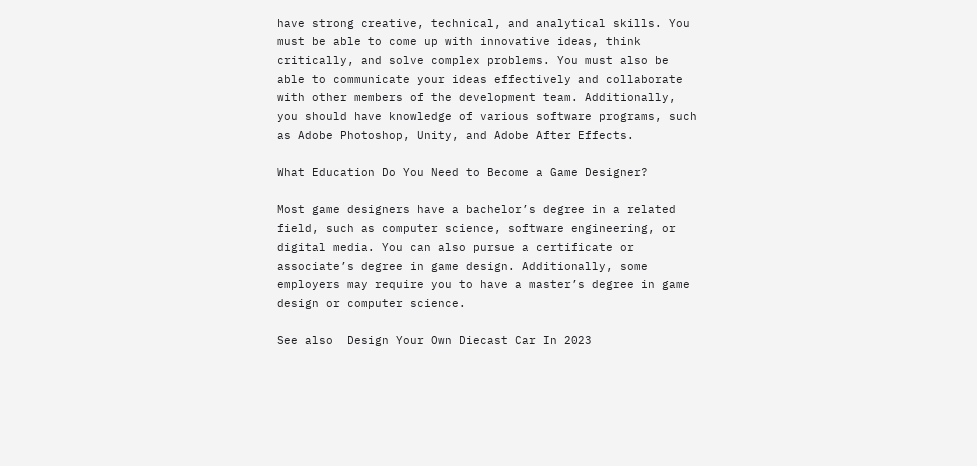have strong creative, technical, and analytical skills. You must be able to come up with innovative ideas, think critically, and solve complex problems. You must also be able to communicate your ideas effectively and collaborate with other members of the development team. Additionally, you should have knowledge of various software programs, such as Adobe Photoshop, Unity, and Adobe After Effects.

What Education Do You Need to Become a Game Designer?

Most game designers have a bachelor’s degree in a related field, such as computer science, software engineering, or digital media. You can also pursue a certificate or associate’s degree in game design. Additionally, some employers may require you to have a master’s degree in game design or computer science.

See also  Design Your Own Diecast Car In 2023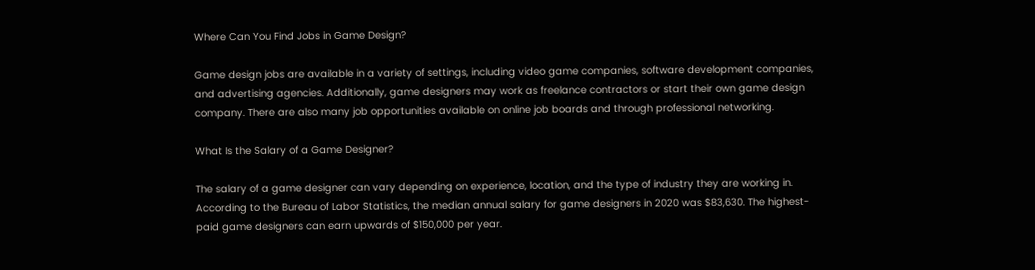Where Can You Find Jobs in Game Design?

Game design jobs are available in a variety of settings, including video game companies, software development companies, and advertising agencies. Additionally, game designers may work as freelance contractors or start their own game design company. There are also many job opportunities available on online job boards and through professional networking.

What Is the Salary of a Game Designer?

The salary of a game designer can vary depending on experience, location, and the type of industry they are working in. According to the Bureau of Labor Statistics, the median annual salary for game designers in 2020 was $83,630. The highest-paid game designers can earn upwards of $150,000 per year.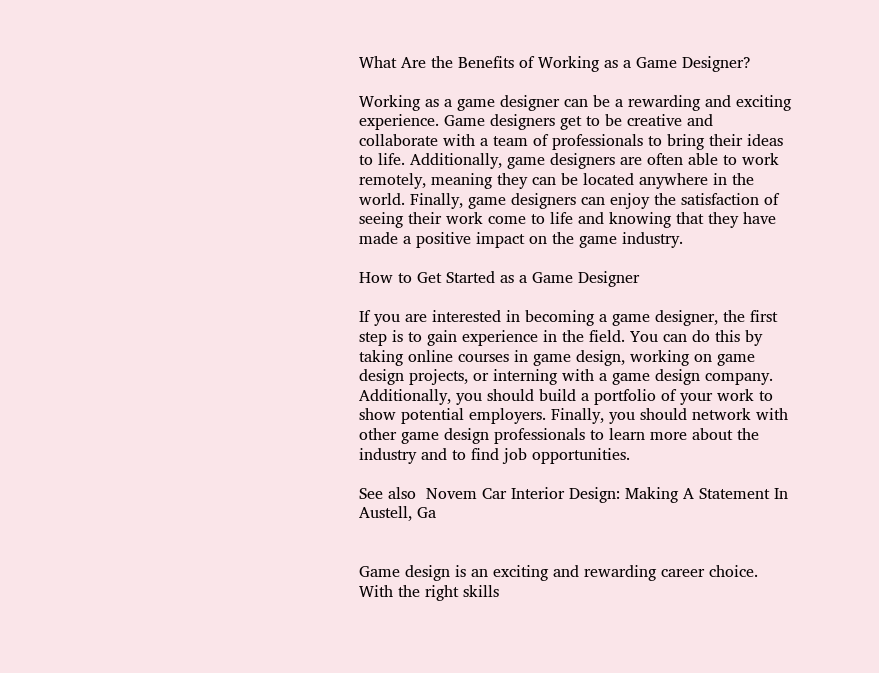What Are the Benefits of Working as a Game Designer?

Working as a game designer can be a rewarding and exciting experience. Game designers get to be creative and collaborate with a team of professionals to bring their ideas to life. Additionally, game designers are often able to work remotely, meaning they can be located anywhere in the world. Finally, game designers can enjoy the satisfaction of seeing their work come to life and knowing that they have made a positive impact on the game industry.

How to Get Started as a Game Designer

If you are interested in becoming a game designer, the first step is to gain experience in the field. You can do this by taking online courses in game design, working on game design projects, or interning with a game design company. Additionally, you should build a portfolio of your work to show potential employers. Finally, you should network with other game design professionals to learn more about the industry and to find job opportunities.

See also  Novem Car Interior Design: Making A Statement In Austell, Ga


Game design is an exciting and rewarding career choice. With the right skills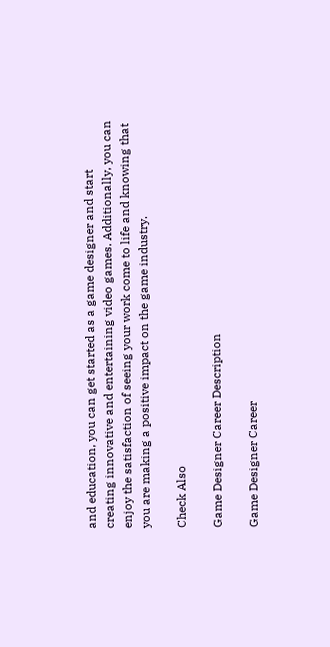and education, you can get started as a game designer and start creating innovative and entertaining video games. Additionally, you can enjoy the satisfaction of seeing your work come to life and knowing that you are making a positive impact on the game industry.

Check Also

Game Designer Career Description

Game Designer Career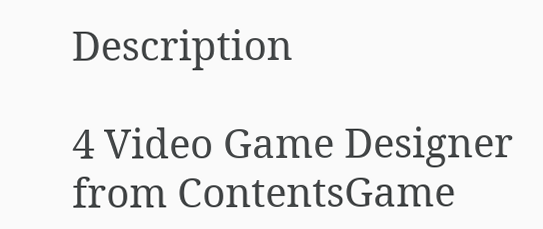Description

4 Video Game Designer from ContentsGame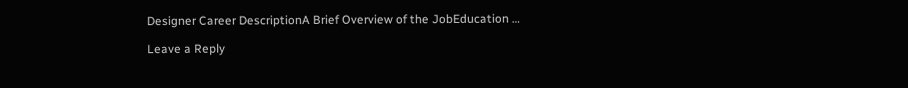Designer Career DescriptionA Brief Overview of the JobEducation …

Leave a Reply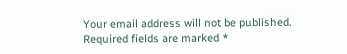Your email address will not be published. Required fields are marked *